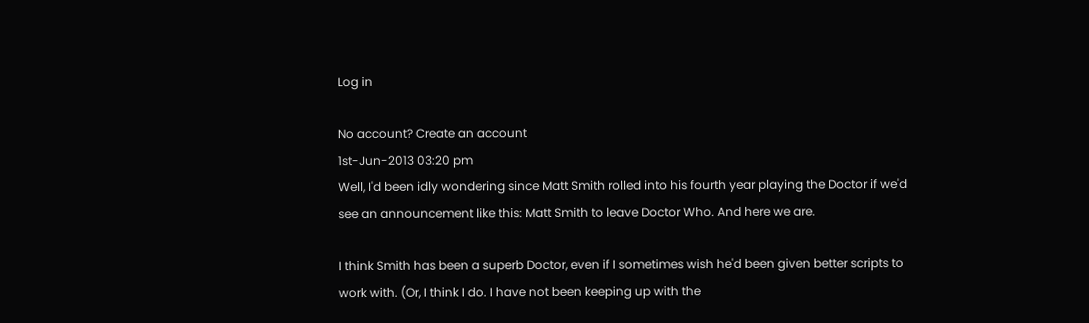Log in

No account? Create an account
1st-Jun-2013 03:20 pm
Well, I'd been idly wondering since Matt Smith rolled into his fourth year playing the Doctor if we'd see an announcement like this: Matt Smith to leave Doctor Who. And here we are.

I think Smith has been a superb Doctor, even if I sometimes wish he'd been given better scripts to work with. (Or, I think I do. I have not been keeping up with the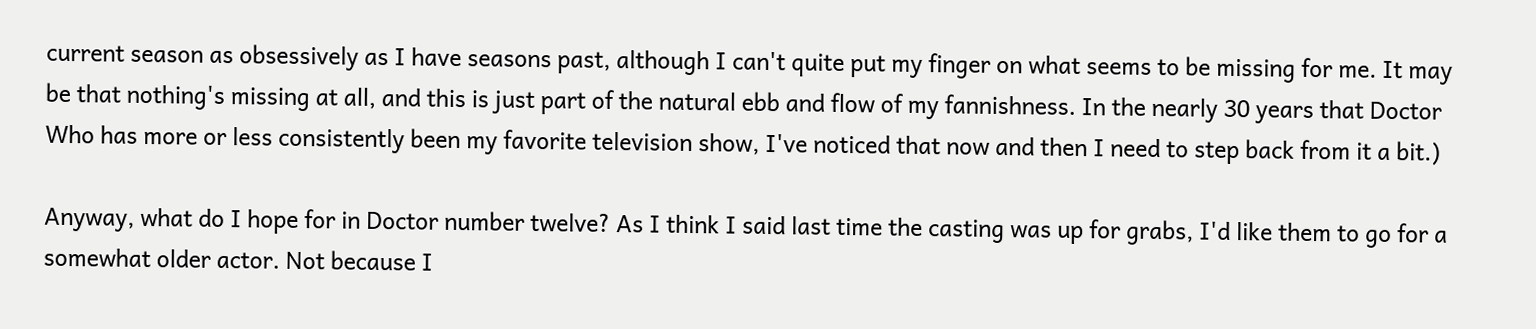current season as obsessively as I have seasons past, although I can't quite put my finger on what seems to be missing for me. It may be that nothing's missing at all, and this is just part of the natural ebb and flow of my fannishness. In the nearly 30 years that Doctor Who has more or less consistently been my favorite television show, I've noticed that now and then I need to step back from it a bit.)

Anyway, what do I hope for in Doctor number twelve? As I think I said last time the casting was up for grabs, I'd like them to go for a somewhat older actor. Not because I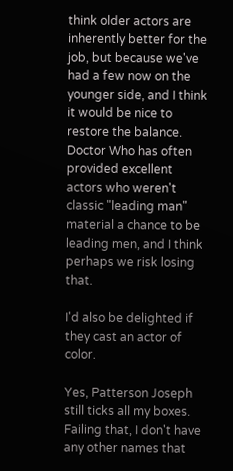think older actors are inherently better for the job, but because we've had a few now on the younger side, and I think it would be nice to restore the balance. Doctor Who has often provided excellent actors who weren't classic "leading man" material a chance to be leading men, and I think perhaps we risk losing that.

I'd also be delighted if they cast an actor of color.

Yes, Patterson Joseph still ticks all my boxes. Failing that, I don't have any other names that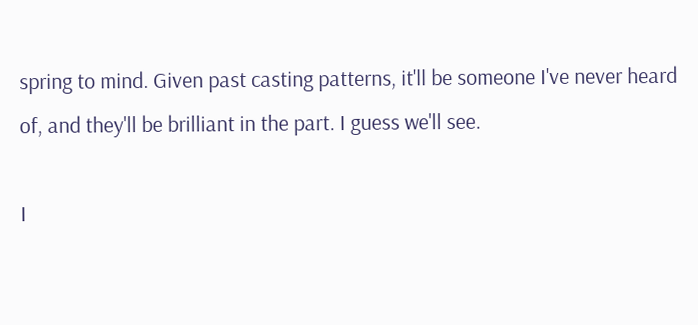spring to mind. Given past casting patterns, it'll be someone I've never heard of, and they'll be brilliant in the part. I guess we'll see.

I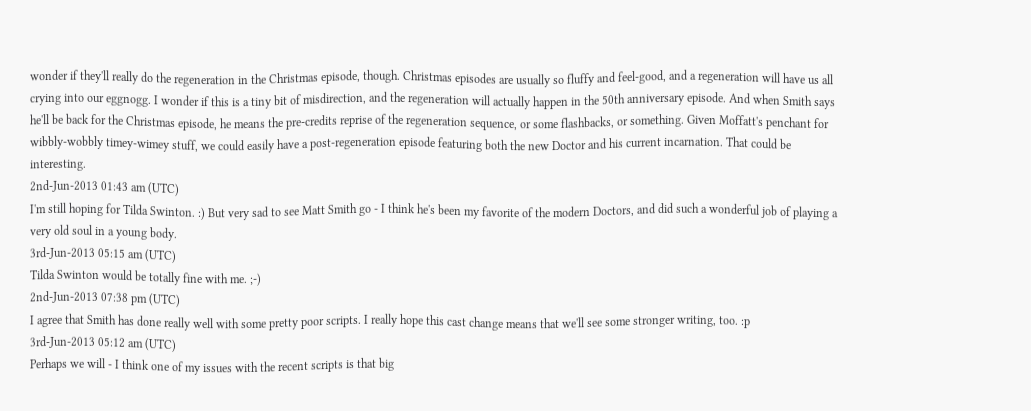wonder if they'll really do the regeneration in the Christmas episode, though. Christmas episodes are usually so fluffy and feel-good, and a regeneration will have us all crying into our eggnogg. I wonder if this is a tiny bit of misdirection, and the regeneration will actually happen in the 50th anniversary episode. And when Smith says he'll be back for the Christmas episode, he means the pre-credits reprise of the regeneration sequence, or some flashbacks, or something. Given Moffatt's penchant for wibbly-wobbly timey-wimey stuff, we could easily have a post-regeneration episode featuring both the new Doctor and his current incarnation. That could be interesting.
2nd-Jun-2013 01:43 am (UTC)
I'm still hoping for Tilda Swinton. :) But very sad to see Matt Smith go - I think he's been my favorite of the modern Doctors, and did such a wonderful job of playing a very old soul in a young body.
3rd-Jun-2013 05:15 am (UTC)
Tilda Swinton would be totally fine with me. ;-)
2nd-Jun-2013 07:38 pm (UTC)
I agree that Smith has done really well with some pretty poor scripts. I really hope this cast change means that we'll see some stronger writing, too. :p
3rd-Jun-2013 05:12 am (UTC)
Perhaps we will - I think one of my issues with the recent scripts is that big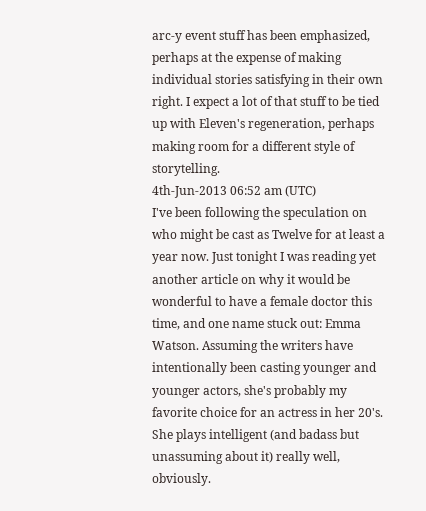arc-y event stuff has been emphasized, perhaps at the expense of making individual stories satisfying in their own right. I expect a lot of that stuff to be tied up with Eleven's regeneration, perhaps making room for a different style of storytelling.
4th-Jun-2013 06:52 am (UTC)
I've been following the speculation on who might be cast as Twelve for at least a year now. Just tonight I was reading yet another article on why it would be wonderful to have a female doctor this time, and one name stuck out: Emma Watson. Assuming the writers have intentionally been casting younger and younger actors, she's probably my favorite choice for an actress in her 20's. She plays intelligent (and badass but unassuming about it) really well, obviously.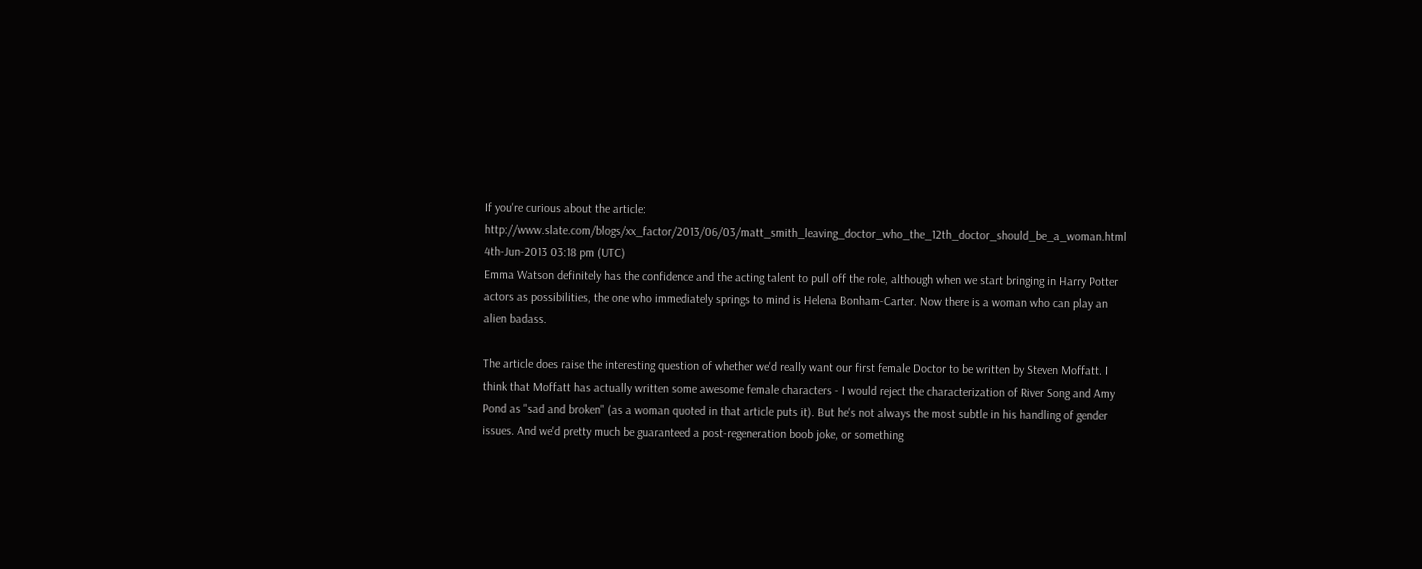If you're curious about the article: http://www.slate.com/blogs/xx_factor/2013/06/03/matt_smith_leaving_doctor_who_the_12th_doctor_should_be_a_woman.html
4th-Jun-2013 03:18 pm (UTC)
Emma Watson definitely has the confidence and the acting talent to pull off the role, although when we start bringing in Harry Potter actors as possibilities, the one who immediately springs to mind is Helena Bonham-Carter. Now there is a woman who can play an alien badass.

The article does raise the interesting question of whether we'd really want our first female Doctor to be written by Steven Moffatt. I think that Moffatt has actually written some awesome female characters - I would reject the characterization of River Song and Amy Pond as "sad and broken" (as a woman quoted in that article puts it). But he's not always the most subtle in his handling of gender issues. And we'd pretty much be guaranteed a post-regeneration boob joke, or something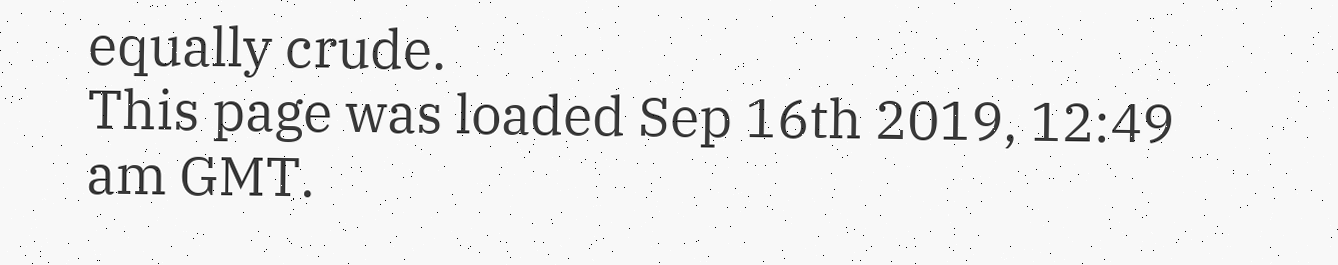equally crude.
This page was loaded Sep 16th 2019, 12:49 am GMT.